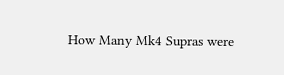How Many Mk4 Supras were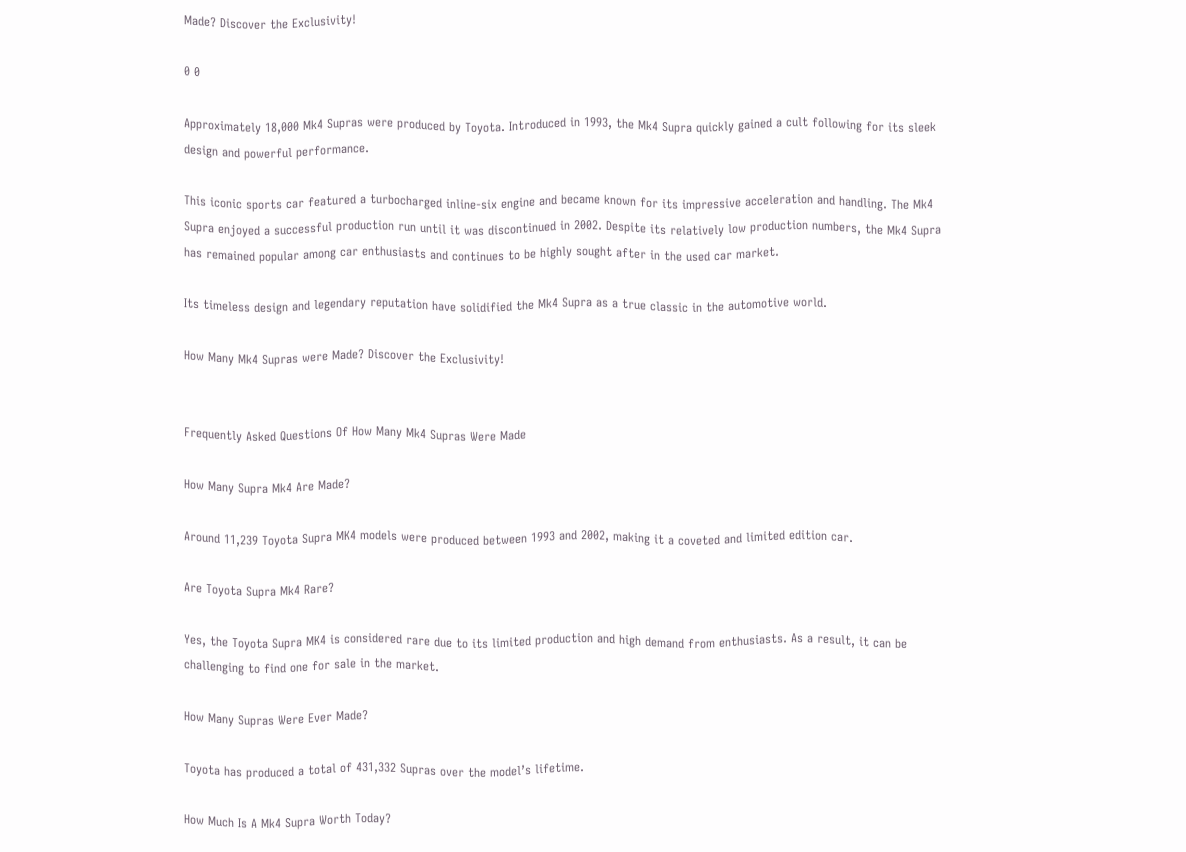Made? Discover the Exclusivity!

0 0

Approximately 18,000 Mk4 Supras were produced by Toyota. Introduced in 1993, the Mk4 Supra quickly gained a cult following for its sleek design and powerful performance.

This iconic sports car featured a turbocharged inline-six engine and became known for its impressive acceleration and handling. The Mk4 Supra enjoyed a successful production run until it was discontinued in 2002. Despite its relatively low production numbers, the Mk4 Supra has remained popular among car enthusiasts and continues to be highly sought after in the used car market.

Its timeless design and legendary reputation have solidified the Mk4 Supra as a true classic in the automotive world.

How Many Mk4 Supras were Made? Discover the Exclusivity!


Frequently Asked Questions Of How Many Mk4 Supras Were Made

How Many Supra Mk4 Are Made?

Around 11,239 Toyota Supra MK4 models were produced between 1993 and 2002, making it a coveted and limited edition car.

Are Toyota Supra Mk4 Rare?

Yes, the Toyota Supra MK4 is considered rare due to its limited production and high demand from enthusiasts. As a result, it can be challenging to find one for sale in the market.

How Many Supras Were Ever Made?

Toyota has produced a total of 431,332 Supras over the model’s lifetime.

How Much Is A Mk4 Supra Worth Today?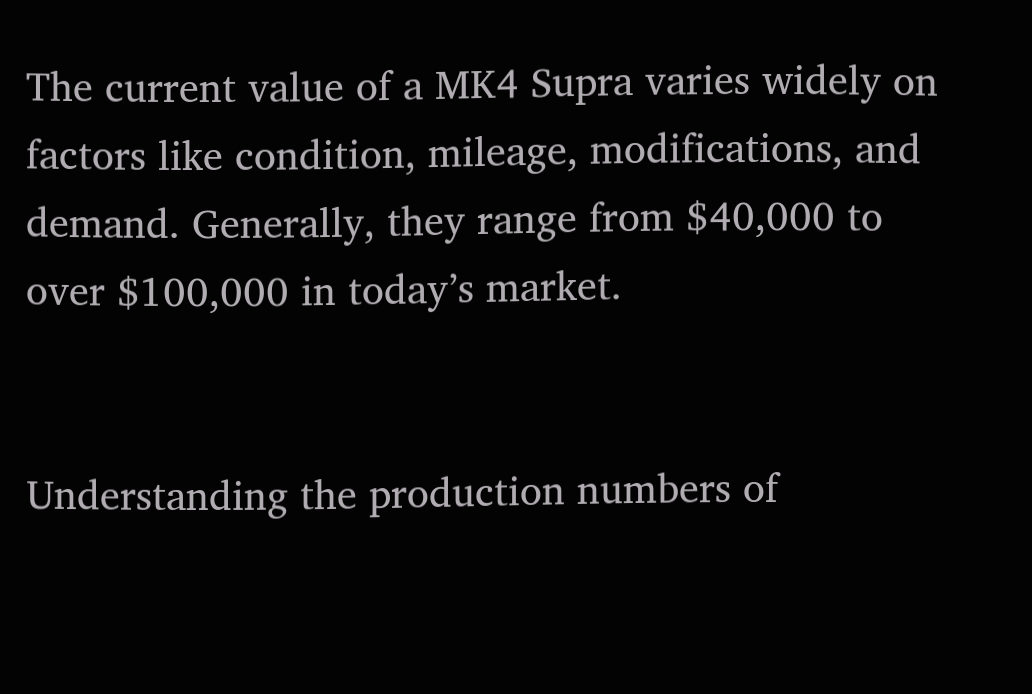The current value of a MK4 Supra varies widely on factors like condition, mileage, modifications, and demand. Generally, they range from $40,000 to over $100,000 in today’s market.


Understanding the production numbers of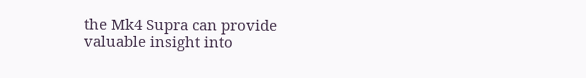the Mk4 Supra can provide valuable insight into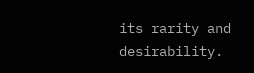its rarity and desirability.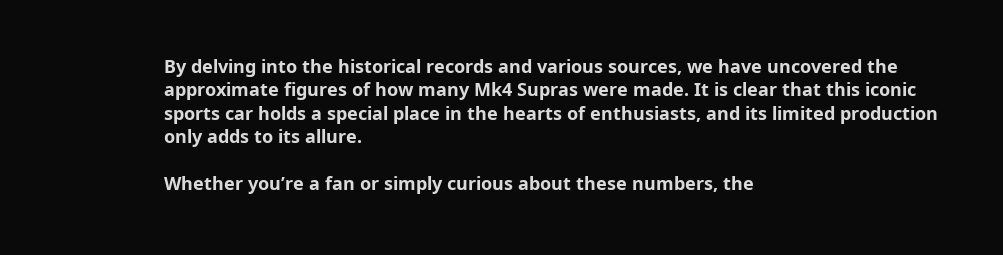By delving into the historical records and various sources, we have uncovered the approximate figures of how many Mk4 Supras were made. It is clear that this iconic sports car holds a special place in the hearts of enthusiasts, and its limited production only adds to its allure.

Whether you’re a fan or simply curious about these numbers, the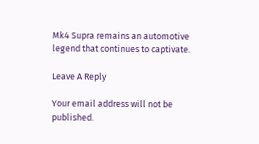Mk4 Supra remains an automotive legend that continues to captivate.

Leave A Reply

Your email address will not be published.